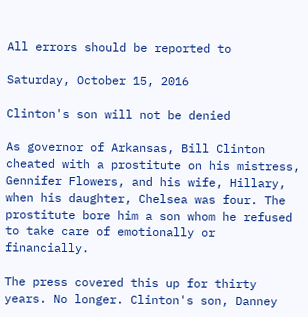All errors should be reported to

Saturday, October 15, 2016

Clinton's son will not be denied

As governor of Arkansas, Bill Clinton cheated with a prostitute on his mistress, Gennifer Flowers, and his wife, Hillary, when his daughter, Chelsea was four. The prostitute bore him a son whom he refused to take care of emotionally or financially.

The press covered this up for thirty years. No longer. Clinton's son, Danney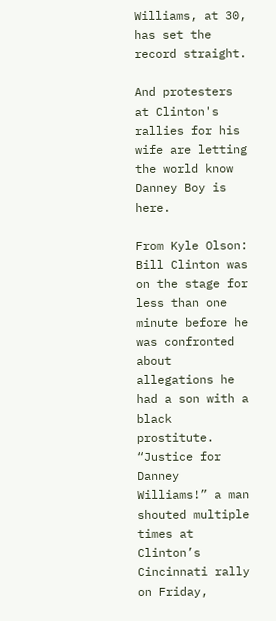Williams, at 30, has set the record straight.

And protesters at Clinton's rallies for his wife are letting the world know Danney Boy is here.

From Kyle Olson:
Bill Clinton was on the stage for less than one minute before he was confronted about allegations he had a son with a black prostitute.
“Justice for Danney Williams!” a man shouted multiple times at Clinton’s Cincinnati rally on Friday,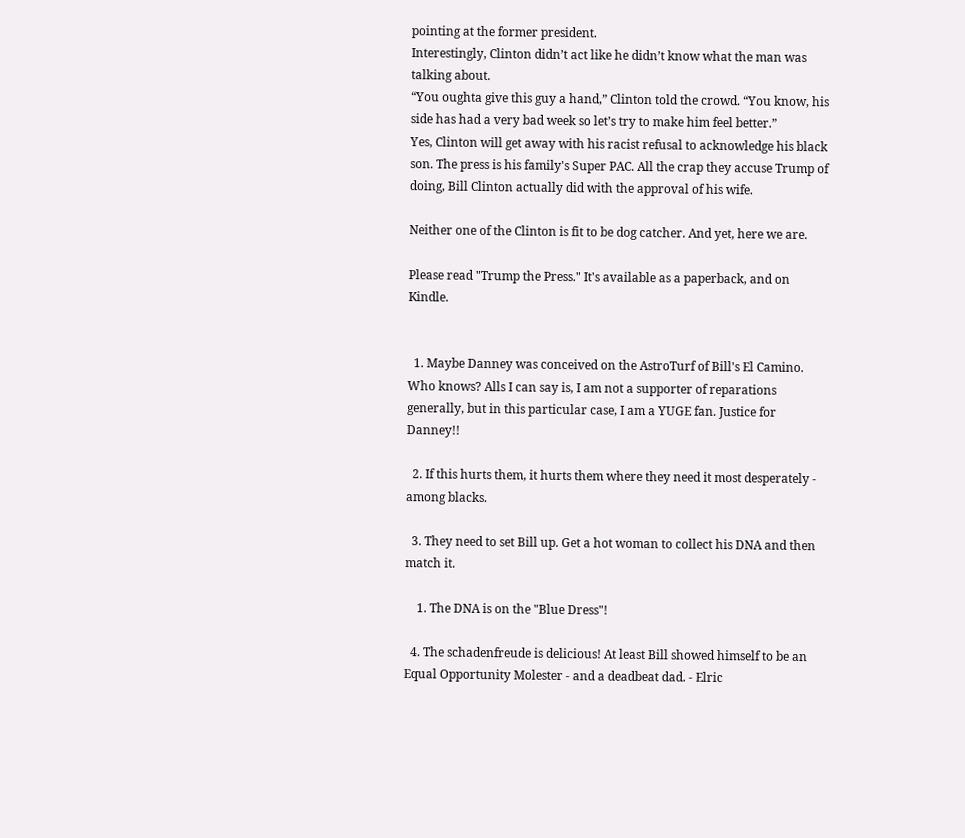pointing at the former president.
Interestingly, Clinton didn’t act like he didn’t know what the man was talking about.
“You oughta give this guy a hand,” Clinton told the crowd. “You know, his side has had a very bad week so let’s try to make him feel better.”
Yes, Clinton will get away with his racist refusal to acknowledge his black son. The press is his family's Super PAC. All the crap they accuse Trump of doing, Bill Clinton actually did with the approval of his wife.

Neither one of the Clinton is fit to be dog catcher. And yet, here we are.

Please read "Trump the Press." It's available as a paperback, and on Kindle.


  1. Maybe Danney was conceived on the AstroTurf of Bill's El Camino. Who knows? Alls I can say is, I am not a supporter of reparations generally, but in this particular case, I am a YUGE fan. Justice for Danney!!

  2. If this hurts them, it hurts them where they need it most desperately - among blacks.

  3. They need to set Bill up. Get a hot woman to collect his DNA and then match it.

    1. The DNA is on the "Blue Dress"!

  4. The schadenfreude is delicious! At least Bill showed himself to be an Equal Opportunity Molester - and a deadbeat dad. - Elric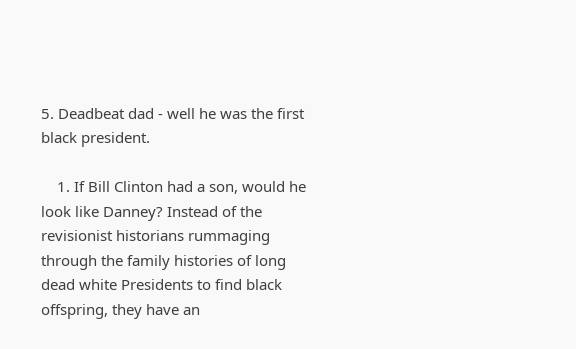5. Deadbeat dad - well he was the first black president.

    1. If Bill Clinton had a son, would he look like Danney? Instead of the revisionist historians rummaging through the family histories of long dead white Presidents to find black offspring, they have an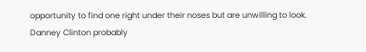opportunity to find one right under their noses but are unwilling to look. Danney Clinton probably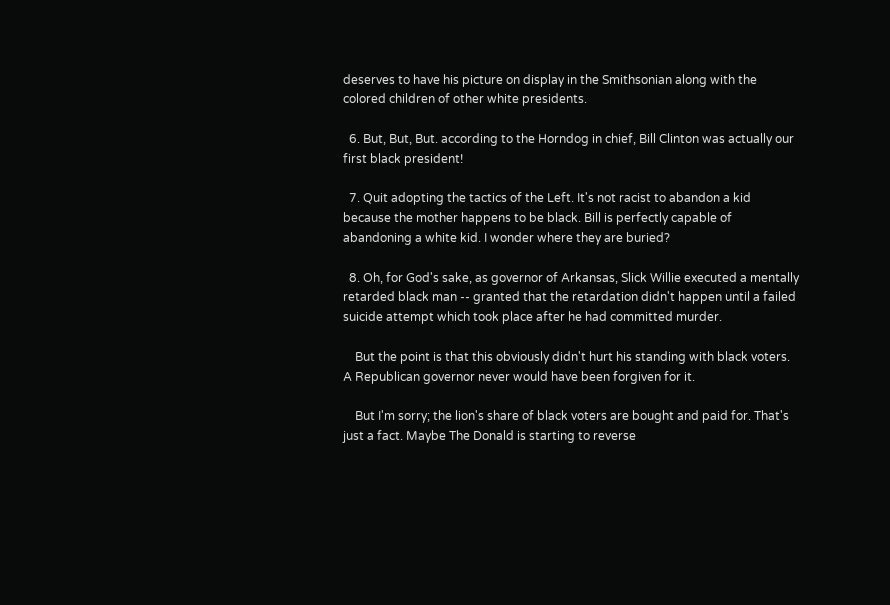deserves to have his picture on display in the Smithsonian along with the colored children of other white presidents.

  6. But, But, But. according to the Horndog in chief, Bill Clinton was actually our first black president!

  7. Quit adopting the tactics of the Left. It's not racist to abandon a kid because the mother happens to be black. Bill is perfectly capable of abandoning a white kid. I wonder where they are buried?

  8. Oh, for God's sake, as governor of Arkansas, Slick Willie executed a mentally retarded black man -- granted that the retardation didn't happen until a failed suicide attempt which took place after he had committed murder.

    But the point is that this obviously didn't hurt his standing with black voters. A Republican governor never would have been forgiven for it.

    But I'm sorry; the lion's share of black voters are bought and paid for. That's just a fact. Maybe The Donald is starting to reverse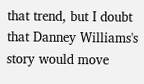that trend, but I doubt that Danney Williams's story would move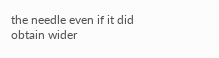the needle even if it did obtain wider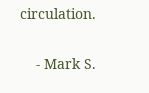circulation.

    - Mark S.